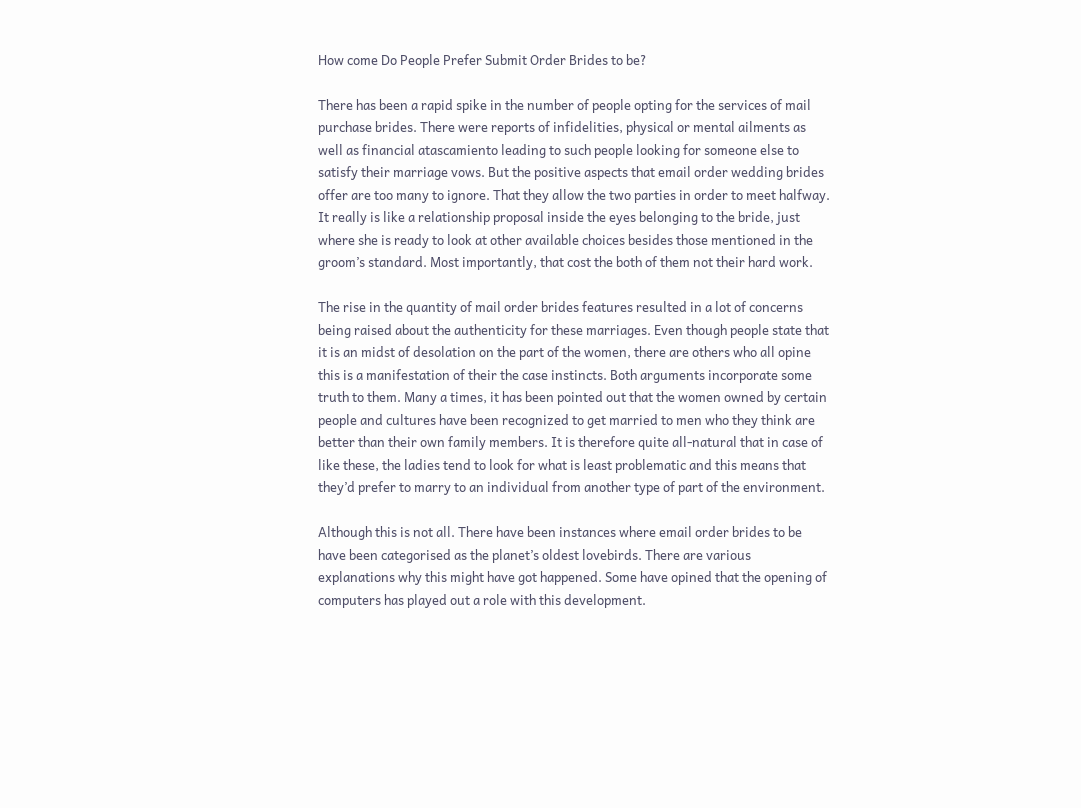How come Do People Prefer Submit Order Brides to be?

There has been a rapid spike in the number of people opting for the services of mail purchase brides. There were reports of infidelities, physical or mental ailments as well as financial atascamiento leading to such people looking for someone else to satisfy their marriage vows. But the positive aspects that email order wedding brides offer are too many to ignore. That they allow the two parties in order to meet halfway. It really is like a relationship proposal inside the eyes belonging to the bride, just where she is ready to look at other available choices besides those mentioned in the groom’s standard. Most importantly, that cost the both of them not their hard work.

The rise in the quantity of mail order brides features resulted in a lot of concerns being raised about the authenticity for these marriages. Even though people state that it is an midst of desolation on the part of the women, there are others who all opine this is a manifestation of their the case instincts. Both arguments incorporate some truth to them. Many a times, it has been pointed out that the women owned by certain people and cultures have been recognized to get married to men who they think are better than their own family members. It is therefore quite all-natural that in case of like these, the ladies tend to look for what is least problematic and this means that they’d prefer to marry to an individual from another type of part of the environment.

Although this is not all. There have been instances where email order brides to be have been categorised as the planet’s oldest lovebirds. There are various explanations why this might have got happened. Some have opined that the opening of computers has played out a role with this development.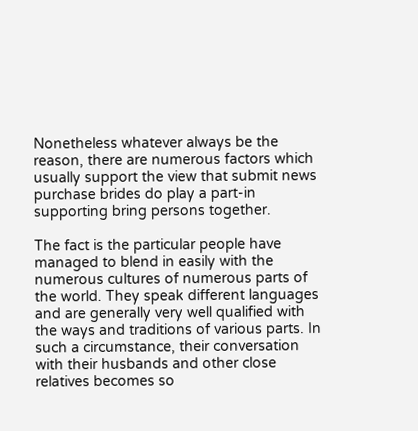Nonetheless whatever always be the reason, there are numerous factors which usually support the view that submit news purchase brides do play a part-in supporting bring persons together.

The fact is the particular people have managed to blend in easily with the numerous cultures of numerous parts of the world. They speak different languages and are generally very well qualified with the ways and traditions of various parts. In such a circumstance, their conversation with their husbands and other close relatives becomes so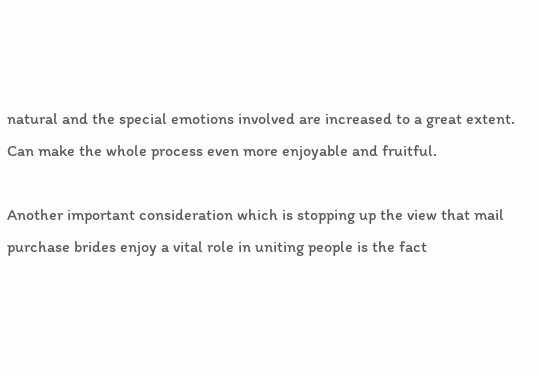natural and the special emotions involved are increased to a great extent. Can make the whole process even more enjoyable and fruitful.

Another important consideration which is stopping up the view that mail purchase brides enjoy a vital role in uniting people is the fact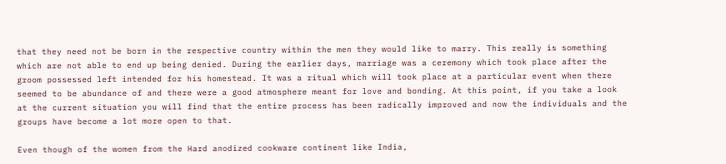that they need not be born in the respective country within the men they would like to marry. This really is something which are not able to end up being denied. During the earlier days, marriage was a ceremony which took place after the groom possessed left intended for his homestead. It was a ritual which will took place at a particular event when there seemed to be abundance of and there were a good atmosphere meant for love and bonding. At this point, if you take a look at the current situation you will find that the entire process has been radically improved and now the individuals and the groups have become a lot more open to that.

Even though of the women from the Hard anodized cookware continent like India,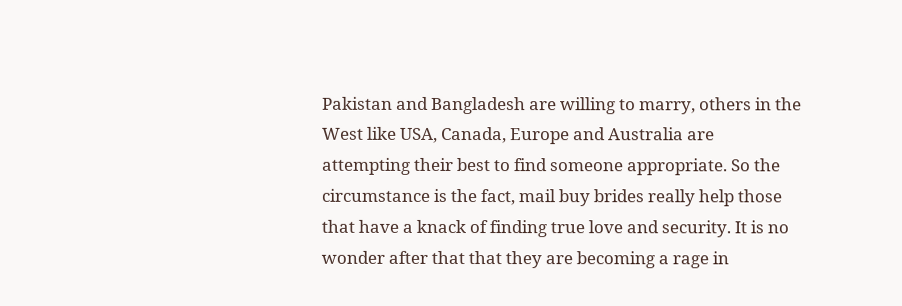Pakistan and Bangladesh are willing to marry, others in the West like USA, Canada, Europe and Australia are attempting their best to find someone appropriate. So the circumstance is the fact, mail buy brides really help those that have a knack of finding true love and security. It is no wonder after that that they are becoming a rage in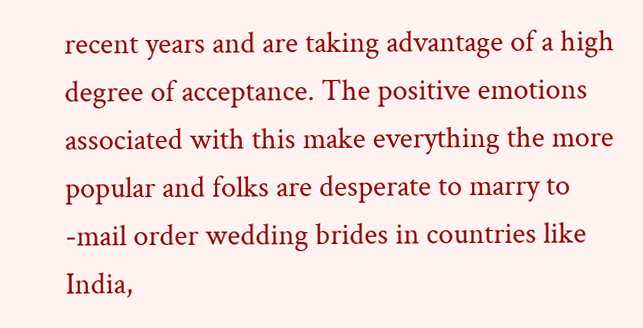recent years and are taking advantage of a high degree of acceptance. The positive emotions associated with this make everything the more popular and folks are desperate to marry to -mail order wedding brides in countries like India,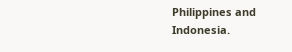Philippines and Indonesia.